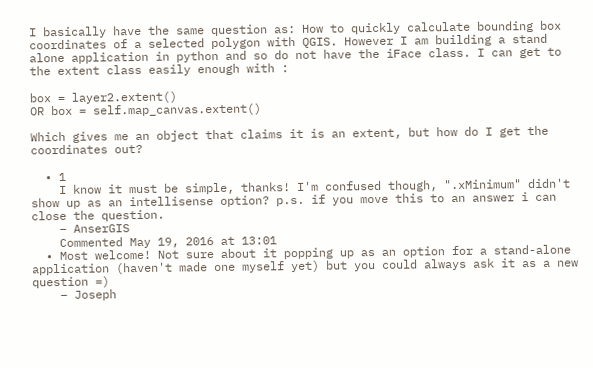I basically have the same question as: How to quickly calculate bounding box coordinates of a selected polygon with QGIS. However I am building a stand alone application in python and so do not have the iFace class. I can get to the extent class easily enough with :

box = layer2.extent()
OR box = self.map_canvas.extent()

Which gives me an object that claims it is an extent, but how do I get the coordinates out?

  • 1
    I know it must be simple, thanks! I'm confused though, ".xMinimum" didn't show up as an intellisense option? p.s. if you move this to an answer i can close the question.
    – AnserGIS
    Commented May 19, 2016 at 13:01
  • Most welcome! Not sure about it popping up as an option for a stand-alone application (haven't made one myself yet) but you could always ask it as a new question =)
    – Joseph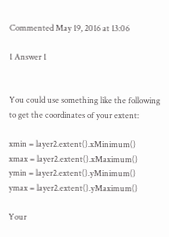Commented May 19, 2016 at 13:06

1 Answer 1


You could use something like the following to get the coordinates of your extent:

xmin = layer2.extent().xMinimum()
xmax = layer2.extent().xMaximum()
ymin = layer2.extent().yMinimum()
ymax = layer2.extent().yMaximum()

Your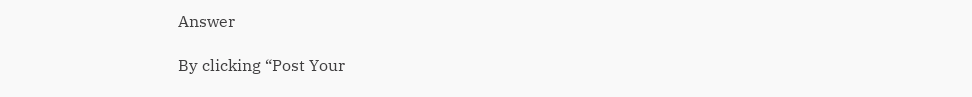Answer

By clicking “Post Your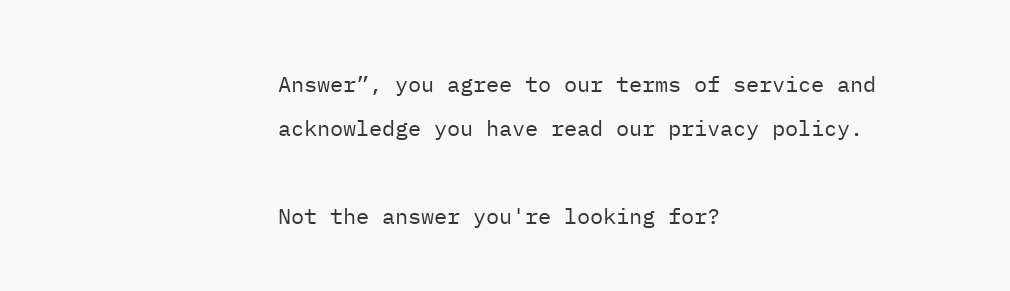Answer”, you agree to our terms of service and acknowledge you have read our privacy policy.

Not the answer you're looking for?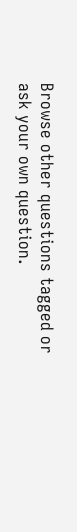Browse other questions tagged or ask your own question.